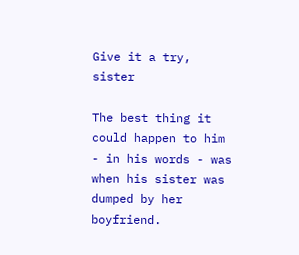Give it a try, sister

The best thing it could happen to him - in his words - was when his sister was dumped by her boyfriend.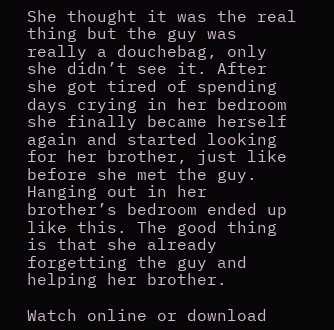She thought it was the real thing but the guy was really a douchebag, only she didn’t see it. After she got tired of spending days crying in her bedroom she finally became herself again and started looking for her brother, just like before she met the guy. Hanging out in her brother’s bedroom ended up like this. The good thing is that she already forgetting the guy and helping her brother.

Watch online or download